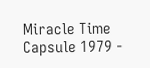Miracle Time Capsule 1979 -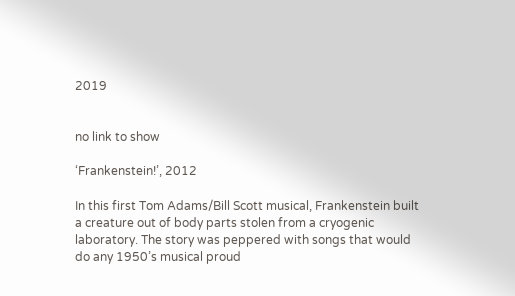2019


no link to show

‘Frankenstein!’, 2012

In this first Tom Adams/Bill Scott musical, Frankenstein built a creature out of body parts stolen from a cryogenic laboratory. The story was peppered with songs that would do any 1950’s musical proud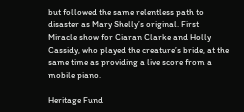but followed the same relentless path to disaster as Mary Shelly’s original. First Miracle show for Ciaran Clarke and Holly Cassidy, who played the creature’s bride, at the same time as providing a live score from a mobile piano.

Heritage Fund